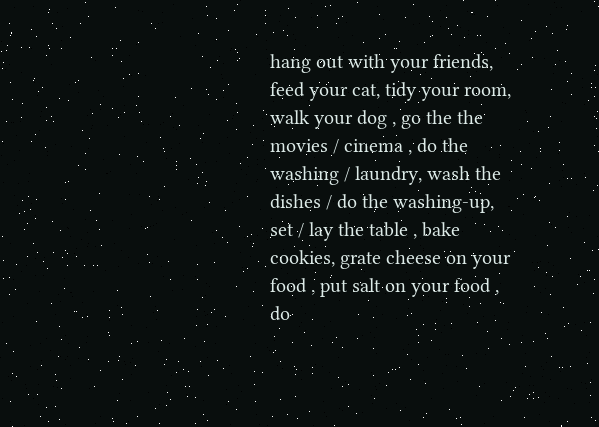hang out with your friends, feed your cat, tidy your room, walk your dog , go the the movies / cinema , do the washing / laundry, wash the dishes / do the washing-up, set / lay the table , bake cookies, grate cheese on your food , put salt on your food , do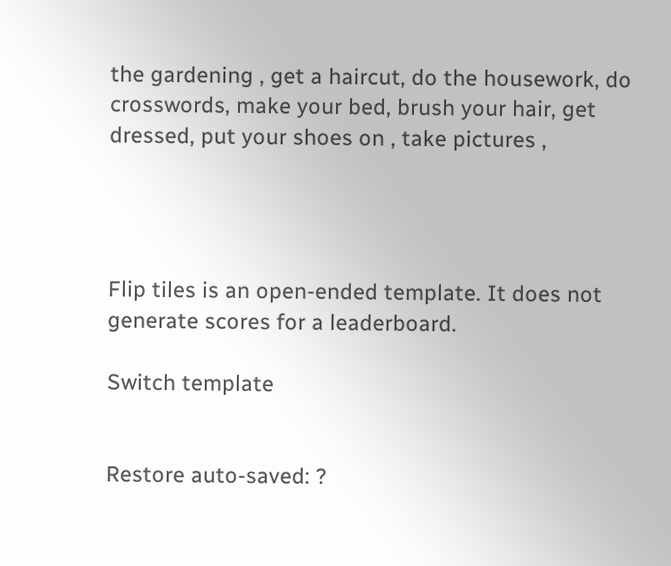the gardening , get a haircut, do the housework, do crosswords, make your bed, brush your hair, get dressed, put your shoes on , take pictures ,




Flip tiles is an open-ended template. It does not generate scores for a leaderboard.

Switch template


Restore auto-saved: ?